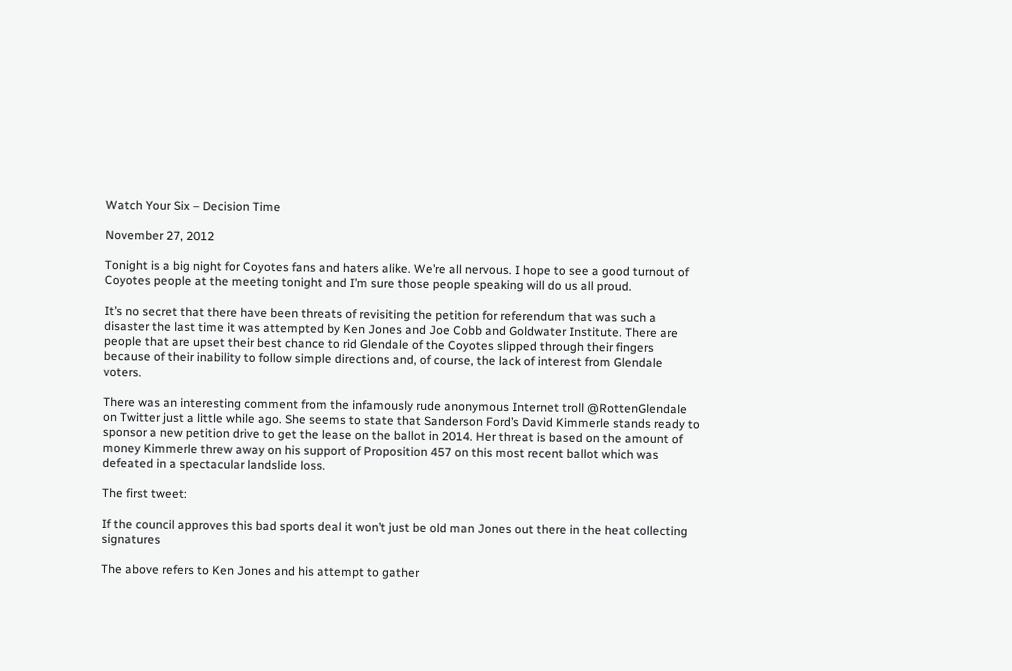Watch Your Six – Decision Time

November 27, 2012

Tonight is a big night for Coyotes fans and haters alike. We’re all nervous. I hope to see a good turnout of Coyotes people at the meeting tonight and I’m sure those people speaking will do us all proud.

It’s no secret that there have been threats of revisiting the petition for referendum that was such a disaster the last time it was attempted by Ken Jones and Joe Cobb and Goldwater Institute. There are people that are upset their best chance to rid Glendale of the Coyotes slipped through their fingers because of their inability to follow simple directions and, of course, the lack of interest from Glendale voters.

There was an interesting comment from the infamously rude anonymous Internet troll @RottenGlendale on Twitter just a little while ago. She seems to state that Sanderson Ford’s David Kimmerle stands ready to sponsor a new petition drive to get the lease on the ballot in 2014. Her threat is based on the amount of money Kimmerle threw away on his support of Proposition 457 on this most recent ballot which was defeated in a spectacular landslide loss.

The first tweet:

If the council approves this bad sports deal it won’t just be old man Jones out there in the heat collecting signatures

The above refers to Ken Jones and his attempt to gather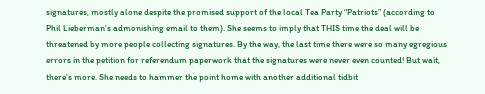signatures, mostly alone despite the promised support of the local Tea Party “Patriots” (according to Phil Lieberman’s admonishing email to them). She seems to imply that THIS time the deal will be threatened by more people collecting signatures. By the way, the last time there were so many egregious errors in the petition for referendum paperwork that the signatures were never even counted! But wait, there’s more. She needs to hammer the point home with another additional tidbit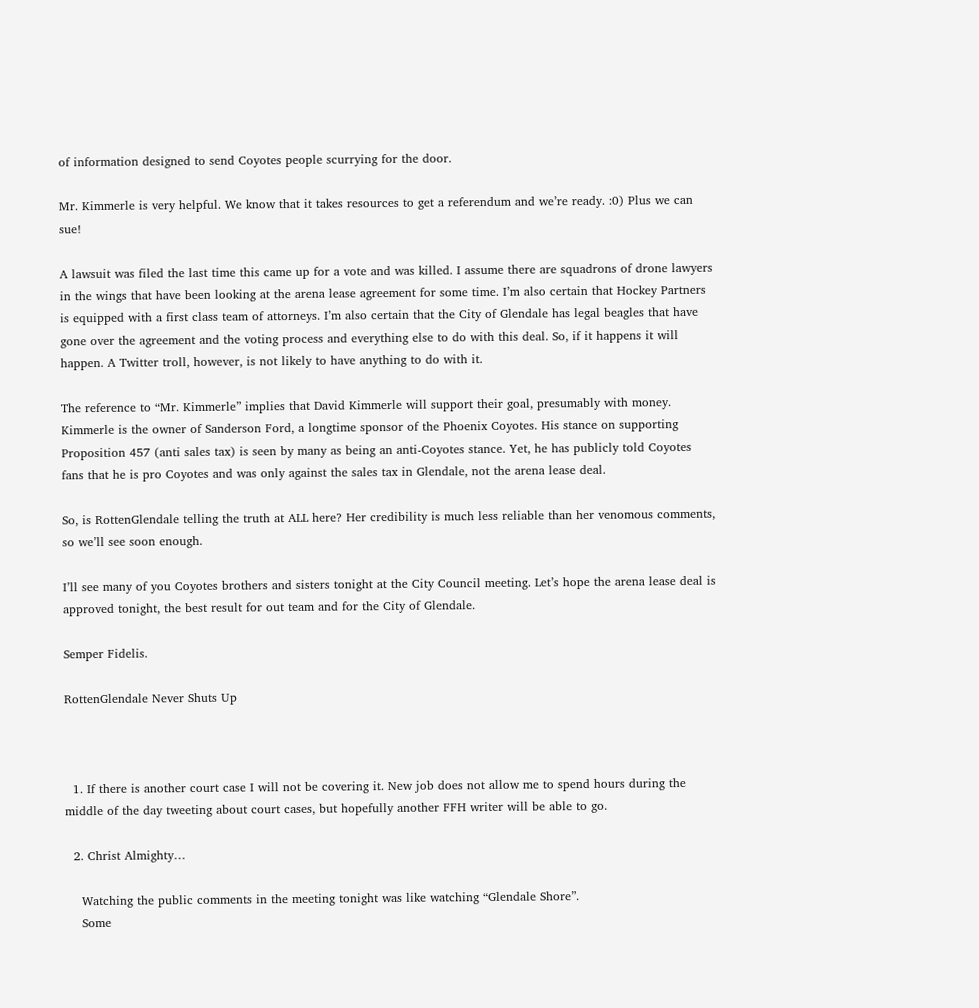of information designed to send Coyotes people scurrying for the door.

Mr. Kimmerle is very helpful. We know that it takes resources to get a referendum and we’re ready. :0) Plus we can sue!

A lawsuit was filed the last time this came up for a vote and was killed. I assume there are squadrons of drone lawyers in the wings that have been looking at the arena lease agreement for some time. I’m also certain that Hockey Partners is equipped with a first class team of attorneys. I’m also certain that the City of Glendale has legal beagles that have gone over the agreement and the voting process and everything else to do with this deal. So, if it happens it will happen. A Twitter troll, however, is not likely to have anything to do with it.

The reference to “Mr. Kimmerle” implies that David Kimmerle will support their goal, presumably with money. Kimmerle is the owner of Sanderson Ford, a longtime sponsor of the Phoenix Coyotes. His stance on supporting Proposition 457 (anti sales tax) is seen by many as being an anti-Coyotes stance. Yet, he has publicly told Coyotes fans that he is pro Coyotes and was only against the sales tax in Glendale, not the arena lease deal.

So, is RottenGlendale telling the truth at ALL here? Her credibility is much less reliable than her venomous comments, so we’ll see soon enough.

I’ll see many of you Coyotes brothers and sisters tonight at the City Council meeting. Let’s hope the arena lease deal is approved tonight, the best result for out team and for the City of Glendale.

Semper Fidelis.

RottenGlendale Never Shuts Up



  1. If there is another court case I will not be covering it. New job does not allow me to spend hours during the middle of the day tweeting about court cases, but hopefully another FFH writer will be able to go.

  2. Christ Almighty…

    Watching the public comments in the meeting tonight was like watching “Glendale Shore”.
    Some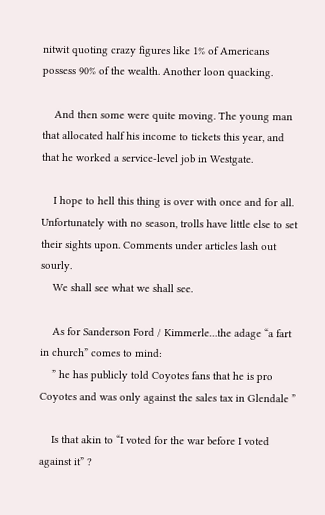nitwit quoting crazy figures like 1% of Americans possess 90% of the wealth. Another loon quacking.

    And then some were quite moving. The young man that allocated half his income to tickets this year, and that he worked a service-level job in Westgate.

    I hope to hell this thing is over with once and for all. Unfortunately with no season, trolls have little else to set their sights upon. Comments under articles lash out sourly.
    We shall see what we shall see.

    As for Sanderson Ford / Kimmerle…the adage “a fart in church” comes to mind:
    ” he has publicly told Coyotes fans that he is pro Coyotes and was only against the sales tax in Glendale ”

    Is that akin to “I voted for the war before I voted against it” ?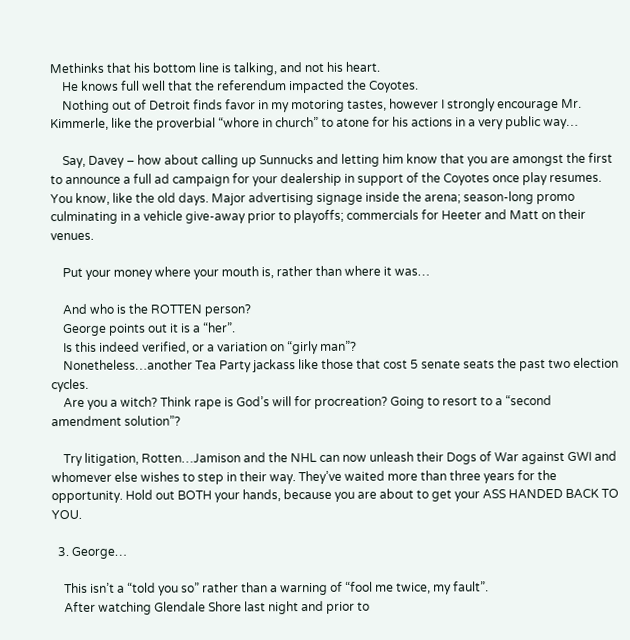Methinks that his bottom line is talking, and not his heart.
    He knows full well that the referendum impacted the Coyotes.
    Nothing out of Detroit finds favor in my motoring tastes, however I strongly encourage Mr. Kimmerle, like the proverbial “whore in church” to atone for his actions in a very public way…

    Say, Davey – how about calling up Sunnucks and letting him know that you are amongst the first to announce a full ad campaign for your dealership in support of the Coyotes once play resumes. You know, like the old days. Major advertising signage inside the arena; season-long promo culminating in a vehicle give-away prior to playoffs; commercials for Heeter and Matt on their venues.

    Put your money where your mouth is, rather than where it was…

    And who is the ROTTEN person?
    George points out it is a “her”.
    Is this indeed verified, or a variation on “girly man”?
    Nonetheless…another Tea Party jackass like those that cost 5 senate seats the past two election cycles.
    Are you a witch? Think rape is God’s will for procreation? Going to resort to a “second amendment solution”?

    Try litigation, Rotten…Jamison and the NHL can now unleash their Dogs of War against GWI and whomever else wishes to step in their way. They’ve waited more than three years for the opportunity. Hold out BOTH your hands, because you are about to get your ASS HANDED BACK TO YOU.

  3. George…

    This isn’t a “told you so” rather than a warning of “fool me twice, my fault”.
    After watching Glendale Shore last night and prior to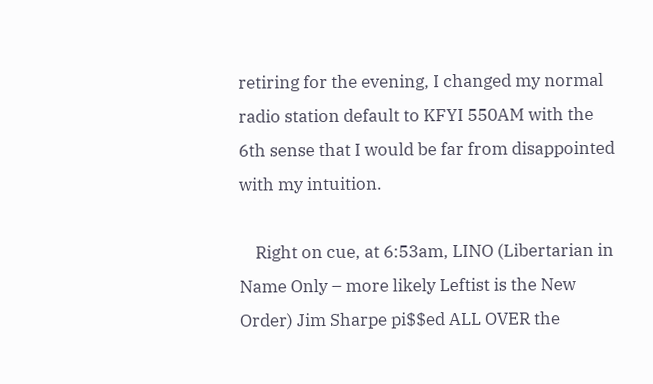retiring for the evening, I changed my normal radio station default to KFYI 550AM with the 6th sense that I would be far from disappointed with my intuition.

    Right on cue, at 6:53am, LINO (Libertarian in Name Only – more likely Leftist is the New Order) Jim Sharpe pi$$ed ALL OVER the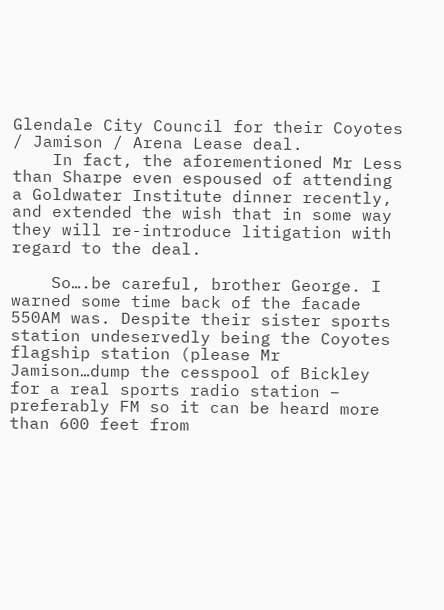Glendale City Council for their Coyotes / Jamison / Arena Lease deal.
    In fact, the aforementioned Mr Less than Sharpe even espoused of attending a Goldwater Institute dinner recently, and extended the wish that in some way they will re-introduce litigation with regard to the deal.

    So….be careful, brother George. I warned some time back of the facade 550AM was. Despite their sister sports station undeservedly being the Coyotes flagship station (please Mr Jamison…dump the cesspool of Bickley for a real sports radio station – preferably FM so it can be heard more than 600 feet from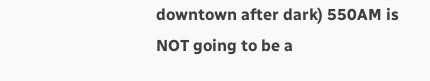downtown after dark) 550AM is NOT going to be a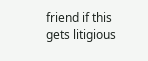friend if this gets litigious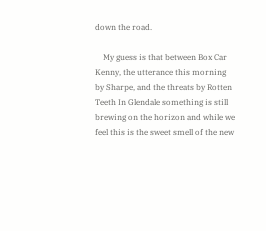down the road.

    My guess is that between Box Car Kenny, the utterance this morning by Sharpe, and the threats by Rotten Teeth In Glendale something is still brewing on the horizon and while we feel this is the sweet smell of the new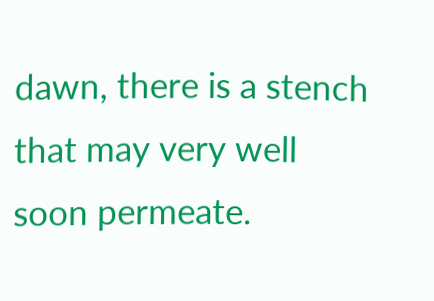dawn, there is a stench that may very well soon permeate.